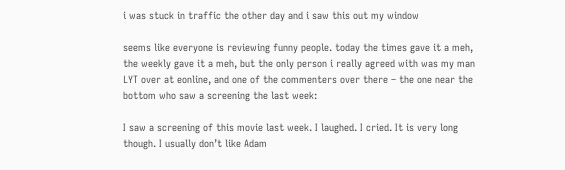i was stuck in traffic the other day and i saw this out my window

seems like everyone is reviewing funny people. today the times gave it a meh, the weekly gave it a meh, but the only person i really agreed with was my man LYT over at eonline, and one of the commenters over there – the one near the bottom who saw a screening the last week:

I saw a screening of this movie last week. I laughed. I cried. It is very long though. I usually don’t like Adam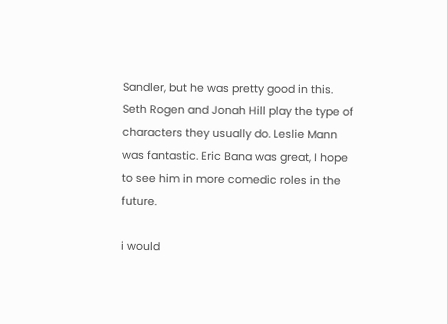Sandler, but he was pretty good in this. Seth Rogen and Jonah Hill play the type of characters they usually do. Leslie Mann was fantastic. Eric Bana was great, I hope to see him in more comedic roles in the future.

i would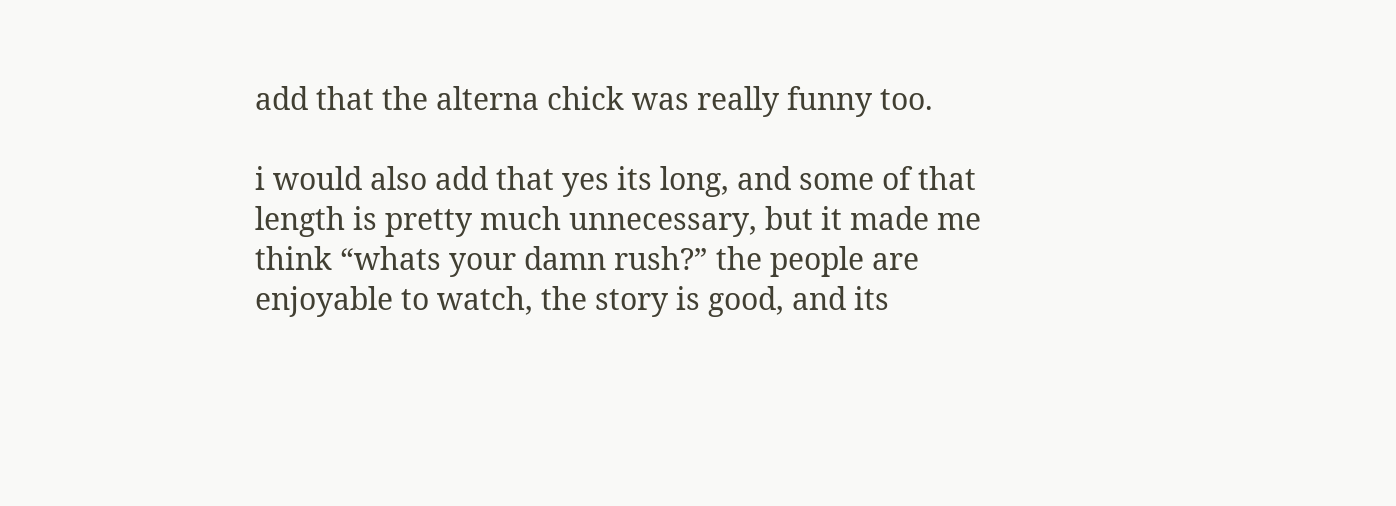add that the alterna chick was really funny too.

i would also add that yes its long, and some of that length is pretty much unnecessary, but it made me think “whats your damn rush?” the people are enjoyable to watch, the story is good, and its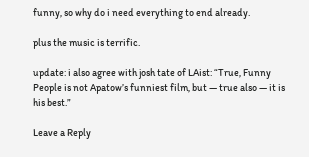funny, so why do i need everything to end already.

plus the music is terrific.

update: i also agree with josh tate of LAist: “True, Funny People is not Apatow’s funniest film, but — true also — it is his best.”

Leave a Reply